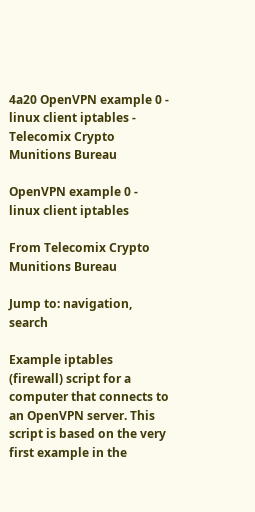4a20 OpenVPN example 0 - linux client iptables - Telecomix Crypto Munitions Bureau

OpenVPN example 0 - linux client iptables

From Telecomix Crypto Munitions Bureau

Jump to: navigation, search

Example iptables (firewall) script for a computer that connects to an OpenVPN server. This script is based on the very first example in the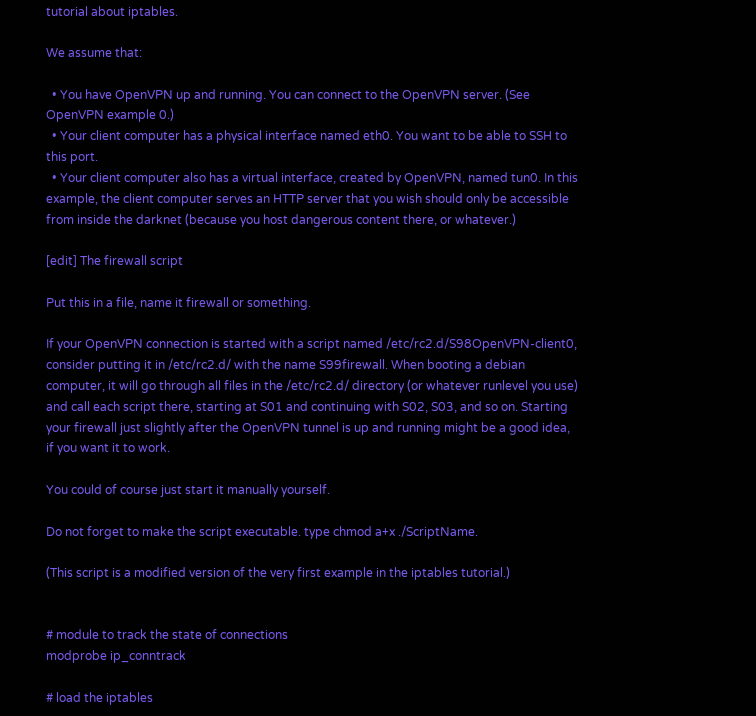tutorial about iptables.

We assume that:

  • You have OpenVPN up and running. You can connect to the OpenVPN server. (See OpenVPN example 0.)
  • Your client computer has a physical interface named eth0. You want to be able to SSH to this port.
  • Your client computer also has a virtual interface, created by OpenVPN, named tun0. In this example, the client computer serves an HTTP server that you wish should only be accessible from inside the darknet (because you host dangerous content there, or whatever.)

[edit] The firewall script

Put this in a file, name it firewall or something.

If your OpenVPN connection is started with a script named /etc/rc2.d/S98OpenVPN-client0, consider putting it in /etc/rc2.d/ with the name S99firewall. When booting a debian computer, it will go through all files in the /etc/rc2.d/ directory (or whatever runlevel you use) and call each script there, starting at S01 and continuing with S02, S03, and so on. Starting your firewall just slightly after the OpenVPN tunnel is up and running might be a good idea, if you want it to work.

You could of course just start it manually yourself.

Do not forget to make the script executable. type chmod a+x ./ScriptName.

(This script is a modified version of the very first example in the iptables tutorial.)


# module to track the state of connections
modprobe ip_conntrack

# load the iptables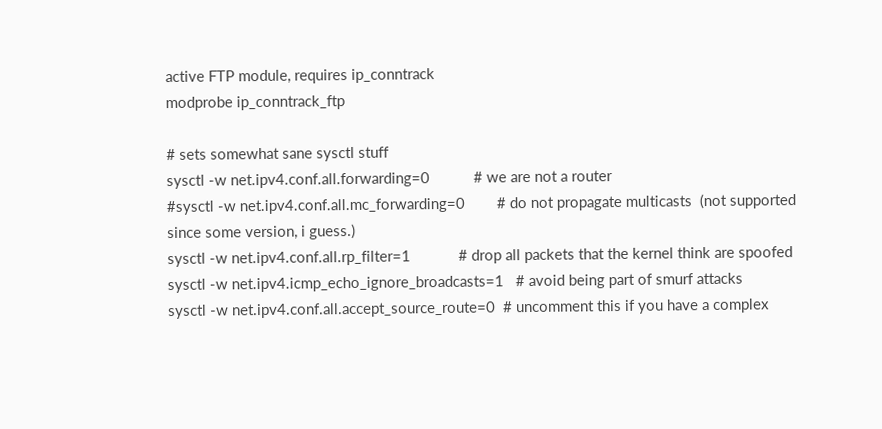active FTP module, requires ip_conntrack
modprobe ip_conntrack_ftp

# sets somewhat sane sysctl stuff
sysctl -w net.ipv4.conf.all.forwarding=0           # we are not a router
#sysctl -w net.ipv4.conf.all.mc_forwarding=0        # do not propagate multicasts  (not supported since some version, i guess.)
sysctl -w net.ipv4.conf.all.rp_filter=1            # drop all packets that the kernel think are spoofed
sysctl -w net.ipv4.icmp_echo_ignore_broadcasts=1   # avoid being part of smurf attacks
sysctl -w net.ipv4.conf.all.accept_source_route=0  # uncomment this if you have a complex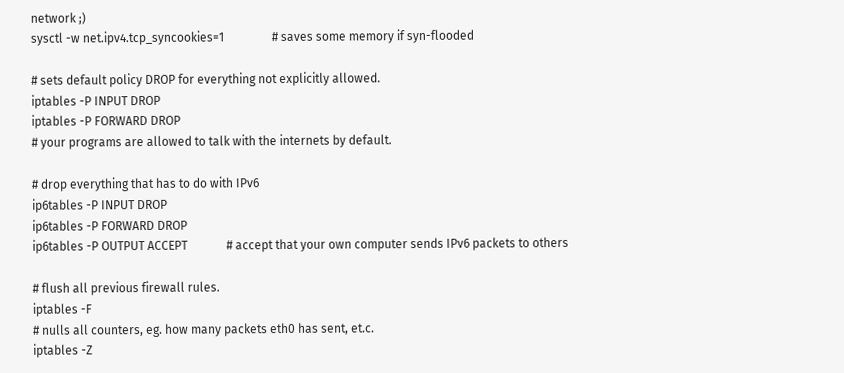network ;)
sysctl -w net.ipv4.tcp_syncookies=1                # saves some memory if syn-flooded

# sets default policy DROP for everything not explicitly allowed.
iptables -P INPUT DROP
iptables -P FORWARD DROP
# your programs are allowed to talk with the internets by default.

# drop everything that has to do with IPv6
ip6tables -P INPUT DROP
ip6tables -P FORWARD DROP
ip6tables -P OUTPUT ACCEPT             # accept that your own computer sends IPv6 packets to others

# flush all previous firewall rules.
iptables -F
# nulls all counters, eg. how many packets eth0 has sent, et.c.
iptables -Z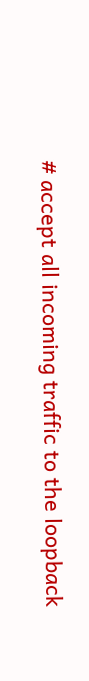# accept all incoming traffic to the loopback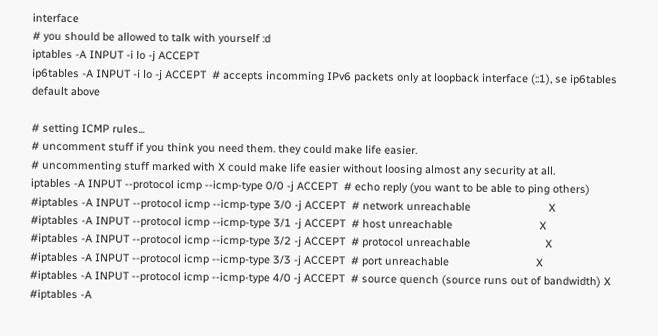interface
# you should be allowed to talk with yourself :d
iptables -A INPUT -i lo -j ACCEPT
ip6tables -A INPUT -i lo -j ACCEPT  # accepts incomming IPv6 packets only at loopback interface (::1), se ip6tables default above

# setting ICMP rules...
# uncomment stuff if you think you need them. they could make life easier.
# uncommenting stuff marked with X could make life easier without loosing almost any security at all.
iptables -A INPUT --protocol icmp --icmp-type 0/0 -j ACCEPT  # echo reply (you want to be able to ping others)
#iptables -A INPUT --protocol icmp --icmp-type 3/0 -j ACCEPT  # network unreachable                          X
#iptables -A INPUT --protocol icmp --icmp-type 3/1 -j ACCEPT  # host unreachable                             X
#iptables -A INPUT --protocol icmp --icmp-type 3/2 -j ACCEPT  # protocol unreachable                         X
#iptables -A INPUT --protocol icmp --icmp-type 3/3 -j ACCEPT  # port unreachable                             X
#iptables -A INPUT --protocol icmp --icmp-type 4/0 -j ACCEPT  # source quench (source runs out of bandwidth) X
#iptables -A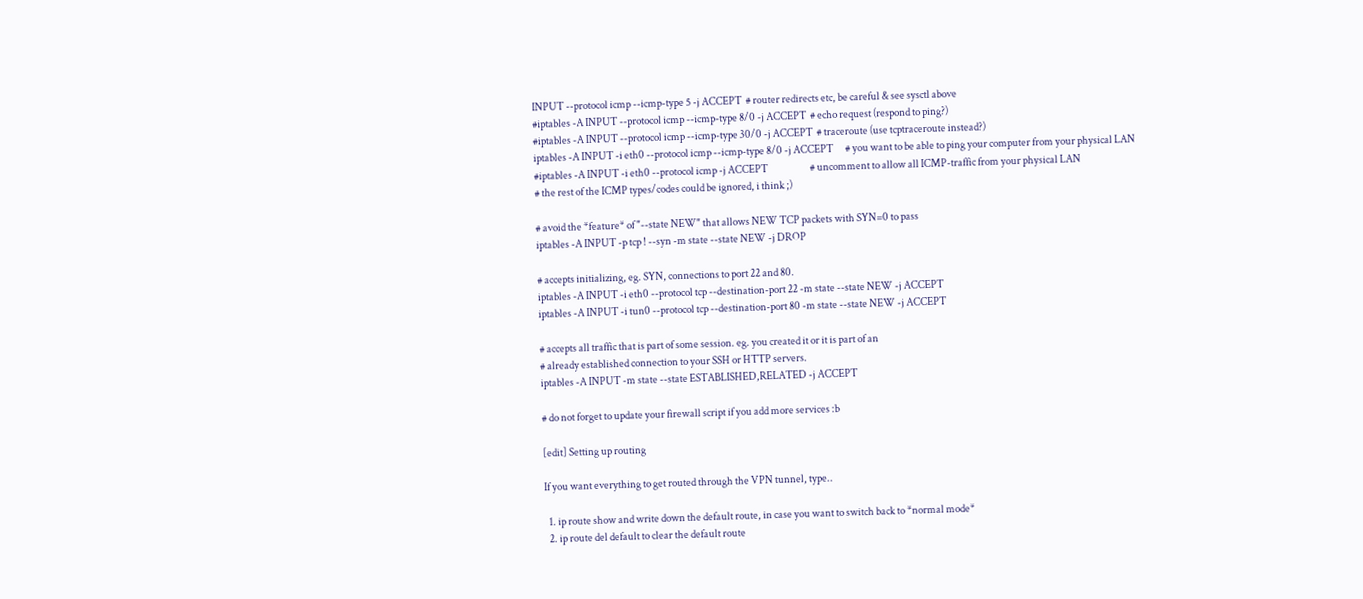INPUT --protocol icmp --icmp-type 5 -j ACCEPT  # router redirects etc, be careful & see sysctl above
#iptables -A INPUT --protocol icmp --icmp-type 8/0 -j ACCEPT  # echo request (respond to ping?)
#iptables -A INPUT --protocol icmp --icmp-type 30/0 -j ACCEPT  # traceroute (use tcptraceroute instead?)
iptables -A INPUT -i eth0 --protocol icmp --icmp-type 8/0 -j ACCEPT      # you want to be able to ping your computer from your physical LAN
#iptables -A INPUT -i eth0 --protocol icmp -j ACCEPT                     # uncomment to allow all ICMP-traffic from your physical LAN
# the rest of the ICMP types/codes could be ignored, i think ;)

# avoid the *feature* of "--state NEW" that allows NEW TCP packets with SYN=0 to pass
iptables -A INPUT -p tcp ! --syn -m state --state NEW -j DROP

# accepts initializing, eg. SYN, connections to port 22 and 80.
iptables -A INPUT -i eth0 --protocol tcp --destination-port 22 -m state --state NEW -j ACCEPT
iptables -A INPUT -i tun0 --protocol tcp --destination-port 80 -m state --state NEW -j ACCEPT

# accepts all traffic that is part of some session. eg. you created it or it is part of an
# already established connection to your SSH or HTTP servers.
iptables -A INPUT -m state --state ESTABLISHED,RELATED -j ACCEPT

# do not forget to update your firewall script if you add more services :b

[edit] Setting up routing

If you want everything to get routed through the VPN tunnel, type..

  1. ip route show and write down the default route, in case you want to switch back to *normal mode*
  2. ip route del default to clear the default route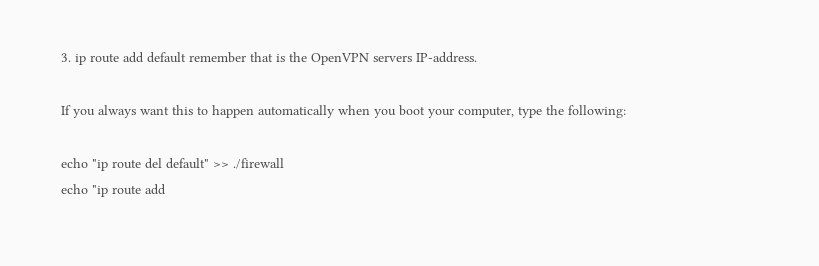3. ip route add default remember that is the OpenVPN servers IP-address.

If you always want this to happen automatically when you boot your computer, type the following:

echo "ip route del default" >> ./firewall
echo "ip route add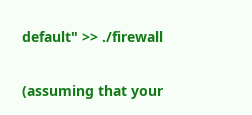default" >> ./firewall

(assuming that your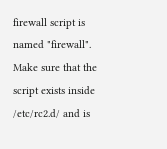firewall script is named "firewall". Make sure that the script exists inside /etc/rc2.d/ and is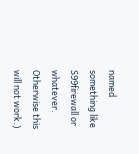named something like S99firewall or whatever. Otherwise this will not work.)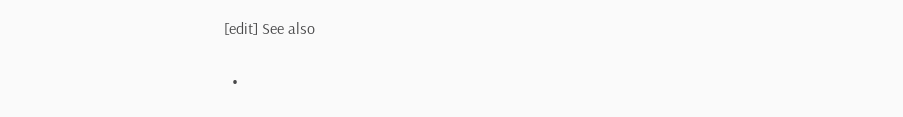[edit] See also

  •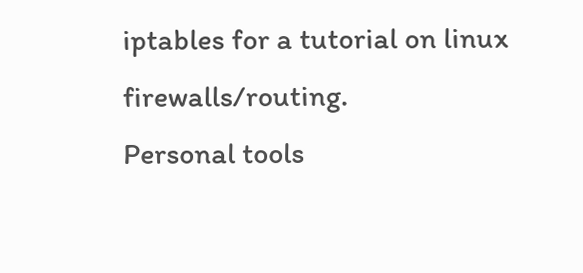iptables for a tutorial on linux firewalls/routing.
Personal tools